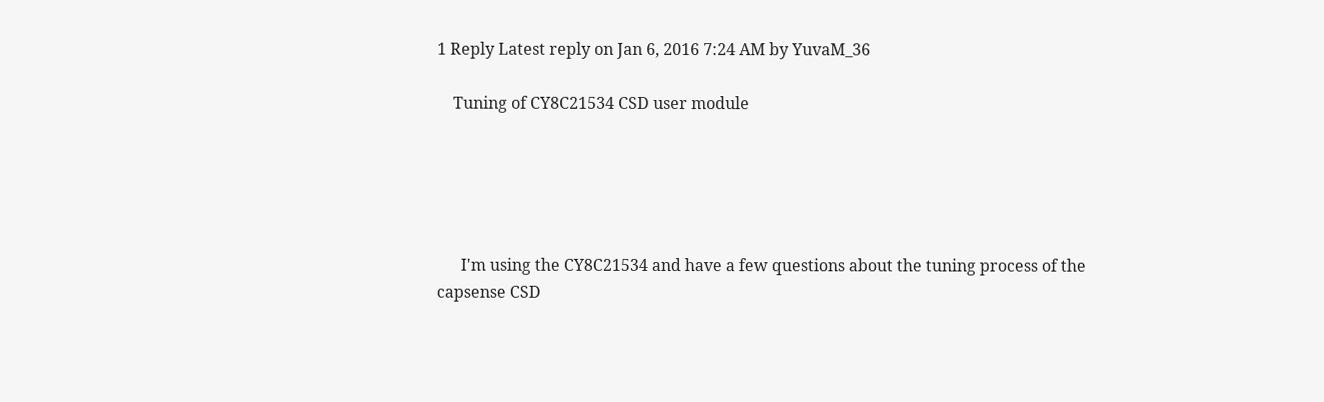1 Reply Latest reply on Jan 6, 2016 7:24 AM by YuvaM_36

    Tuning of CY8C21534 CSD user module





      I'm using the CY8C21534 and have a few questions about the tuning process of the capsense CSD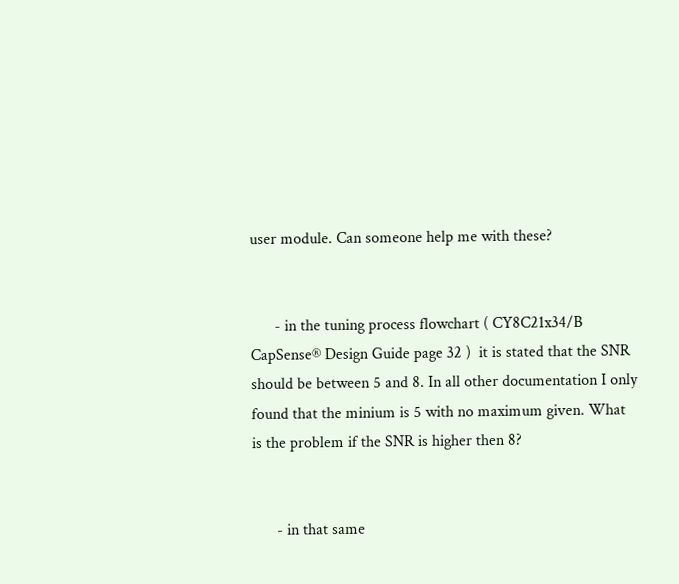user module. Can someone help me with these?


      - in the tuning process flowchart ( CY8C21x34/B CapSense® Design Guide page 32 )  it is stated that the SNR should be between 5 and 8. In all other documentation I only found that the minium is 5 with no maximum given. What is the problem if the SNR is higher then 8?


      - in that same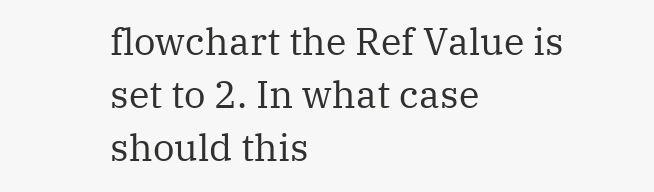flowchart the Ref Value is set to 2. In what case should this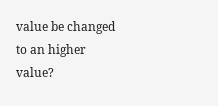value be changed to an higher value?